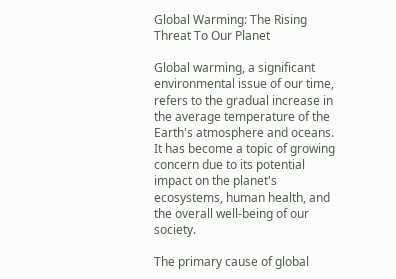Global Warming: The Rising Threat To Our Planet

Global warming, a significant environmental issue of our time, refers to the gradual increase in the average temperature of the Earth's atmosphere and oceans. It has become a topic of growing concern due to its potential impact on the planet's ecosystems, human health, and the overall well-being of our society.

The primary cause of global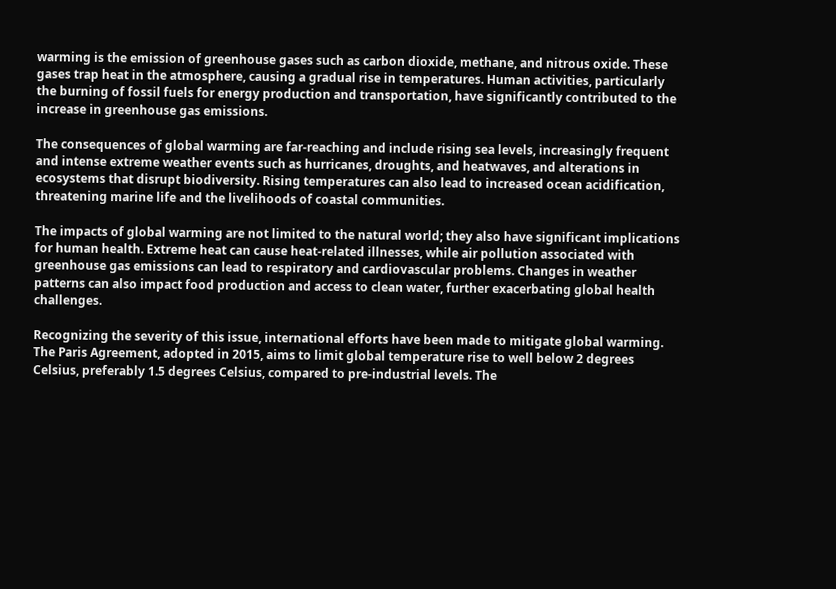warming is the emission of greenhouse gases such as carbon dioxide, methane, and nitrous oxide. These gases trap heat in the atmosphere, causing a gradual rise in temperatures. Human activities, particularly the burning of fossil fuels for energy production and transportation, have significantly contributed to the increase in greenhouse gas emissions.

The consequences of global warming are far-reaching and include rising sea levels, increasingly frequent and intense extreme weather events such as hurricanes, droughts, and heatwaves, and alterations in ecosystems that disrupt biodiversity. Rising temperatures can also lead to increased ocean acidification, threatening marine life and the livelihoods of coastal communities.

The impacts of global warming are not limited to the natural world; they also have significant implications for human health. Extreme heat can cause heat-related illnesses, while air pollution associated with greenhouse gas emissions can lead to respiratory and cardiovascular problems. Changes in weather patterns can also impact food production and access to clean water, further exacerbating global health challenges.

Recognizing the severity of this issue, international efforts have been made to mitigate global warming. The Paris Agreement, adopted in 2015, aims to limit global temperature rise to well below 2 degrees Celsius, preferably 1.5 degrees Celsius, compared to pre-industrial levels. The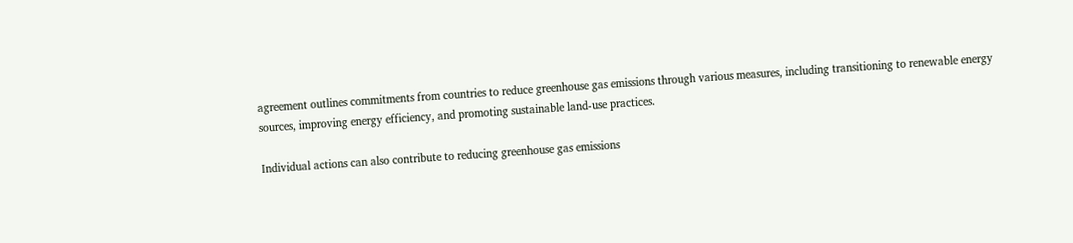agreement outlines commitments from countries to reduce greenhouse gas emissions through various measures, including transitioning to renewable energy sources, improving energy efficiency, and promoting sustainable land-use practices.

Individual actions can also contribute to reducing greenhouse gas emissions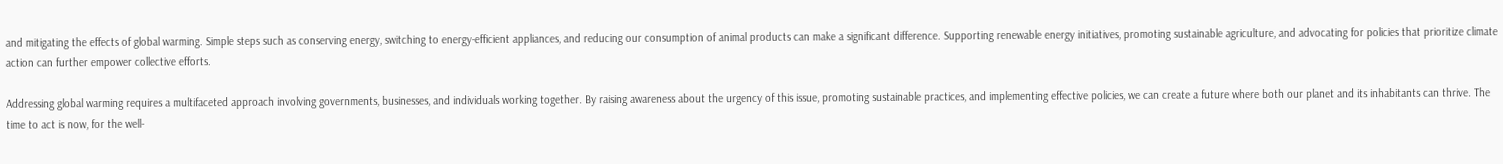and mitigating the effects of global warming. Simple steps such as conserving energy, switching to energy-efficient appliances, and reducing our consumption of animal products can make a significant difference. Supporting renewable energy initiatives, promoting sustainable agriculture, and advocating for policies that prioritize climate action can further empower collective efforts.

Addressing global warming requires a multifaceted approach involving governments, businesses, and individuals working together. By raising awareness about the urgency of this issue, promoting sustainable practices, and implementing effective policies, we can create a future where both our planet and its inhabitants can thrive. The time to act is now, for the well-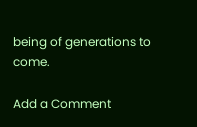being of generations to come.

Add a Comment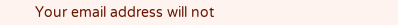Your email address will not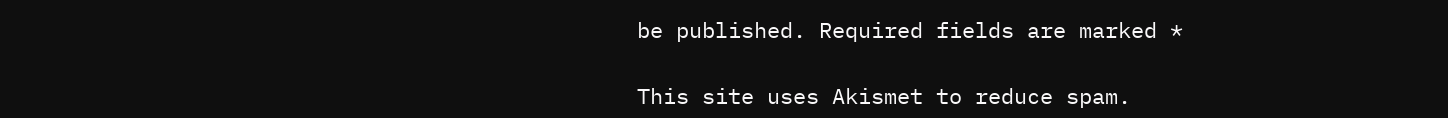be published. Required fields are marked *

This site uses Akismet to reduce spam.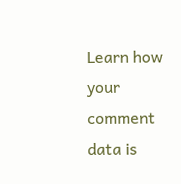Learn how your comment data is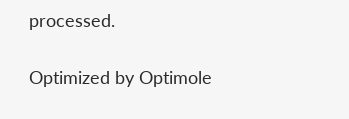processed.

Optimized by Optimole